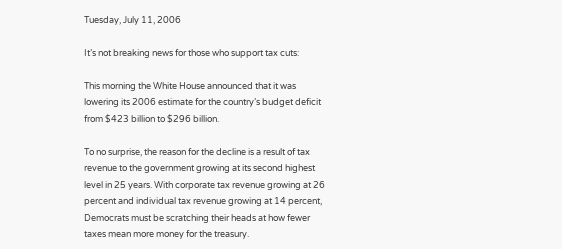Tuesday, July 11, 2006

It’s not breaking news for those who support tax cuts:

This morning the White House announced that it was lowering its 2006 estimate for the country’s budget deficit from $423 billion to $296 billion.

To no surprise, the reason for the decline is a result of tax revenue to the government growing at its second highest level in 25 years. With corporate tax revenue growing at 26 percent and individual tax revenue growing at 14 percent, Democrats must be scratching their heads at how fewer taxes mean more money for the treasury.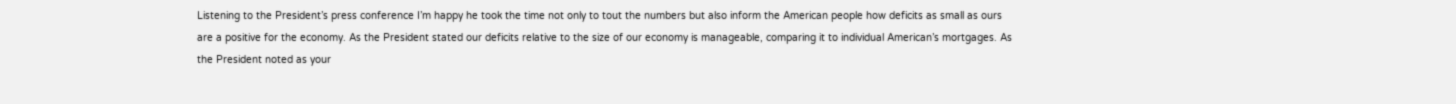Listening to the President’s press conference I’m happy he took the time not only to tout the numbers but also inform the American people how deficits as small as ours are a positive for the economy. As the President stated our deficits relative to the size of our economy is manageable, comparing it to individual American’s mortgages. As the President noted as your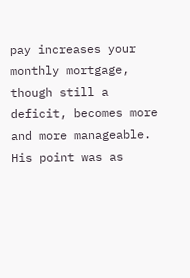pay increases your monthly mortgage, though still a deficit, becomes more and more manageable. His point was as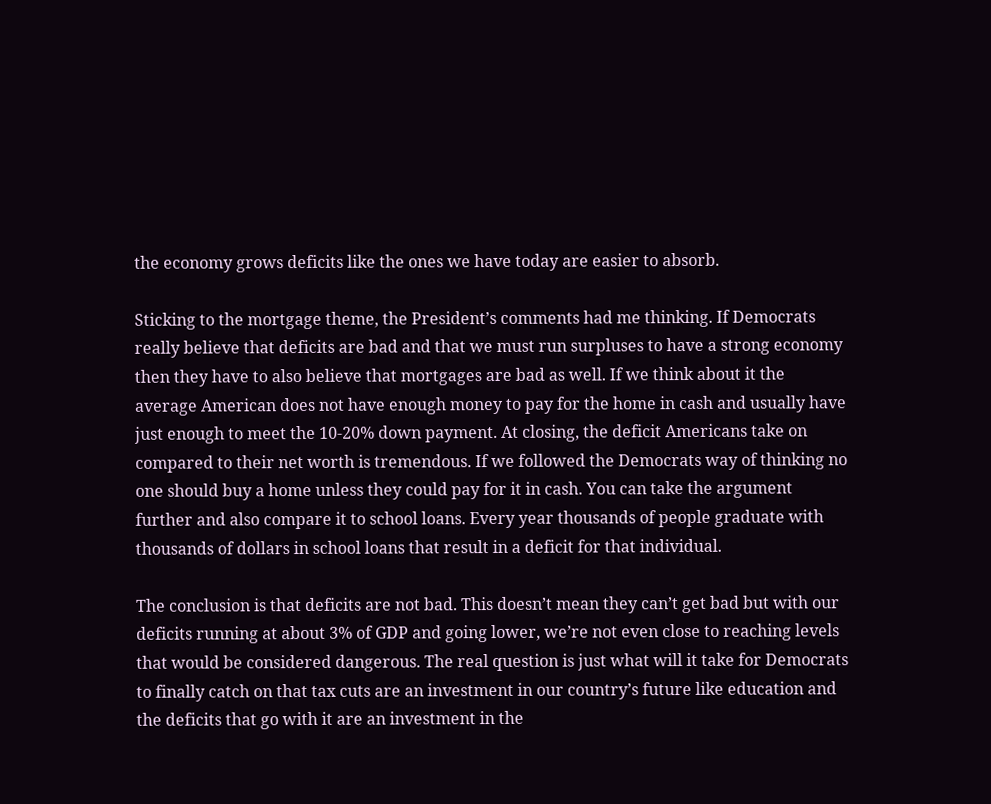the economy grows deficits like the ones we have today are easier to absorb.

Sticking to the mortgage theme, the President’s comments had me thinking. If Democrats really believe that deficits are bad and that we must run surpluses to have a strong economy then they have to also believe that mortgages are bad as well. If we think about it the average American does not have enough money to pay for the home in cash and usually have just enough to meet the 10-20% down payment. At closing, the deficit Americans take on compared to their net worth is tremendous. If we followed the Democrats way of thinking no one should buy a home unless they could pay for it in cash. You can take the argument further and also compare it to school loans. Every year thousands of people graduate with thousands of dollars in school loans that result in a deficit for that individual.

The conclusion is that deficits are not bad. This doesn’t mean they can’t get bad but with our deficits running at about 3% of GDP and going lower, we’re not even close to reaching levels that would be considered dangerous. The real question is just what will it take for Democrats to finally catch on that tax cuts are an investment in our country’s future like education and the deficits that go with it are an investment in the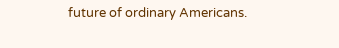future of ordinary Americans.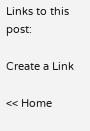Links to this post:

Create a Link

<< Home